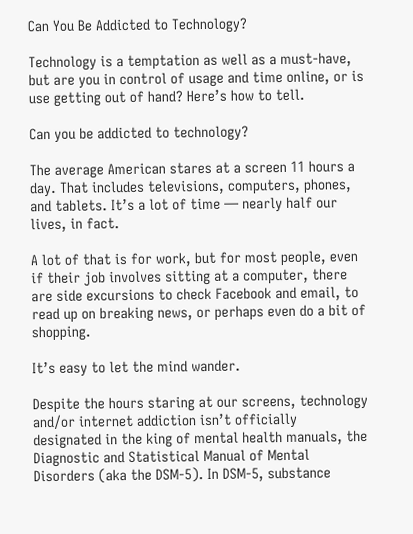Can You Be Addicted to Technology?

Technology is a temptation as well as a must-have, but are you in control of usage and time online, or is use getting out of hand? Here’s how to tell.

Can you be addicted to technology?

The average American stares at a screen 11 hours a day. That includes televisions, computers, phones, and tablets. It’s a lot of time — nearly half our lives, in fact.

A lot of that is for work, but for most people, even if their job involves sitting at a computer, there are side excursions to check Facebook and email, to read up on breaking news, or perhaps even do a bit of shopping.

It’s easy to let the mind wander.

Despite the hours staring at our screens, technology and/or internet addiction isn’t officially designated in the king of mental health manuals, the Diagnostic and Statistical Manual of Mental Disorders (aka the DSM-5). In DSM-5, substance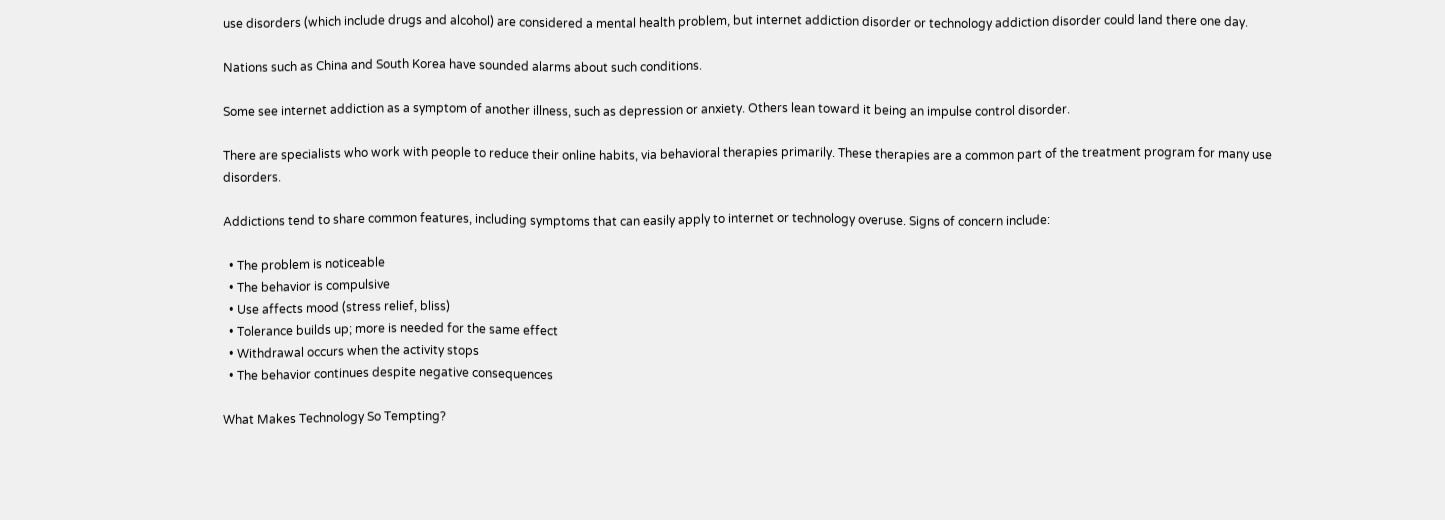use disorders (which include drugs and alcohol) are considered a mental health problem, but internet addiction disorder or technology addiction disorder could land there one day.

Nations such as China and South Korea have sounded alarms about such conditions.

Some see internet addiction as a symptom of another illness, such as depression or anxiety. Others lean toward it being an impulse control disorder.

There are specialists who work with people to reduce their online habits, via behavioral therapies primarily. These therapies are a common part of the treatment program for many use disorders.

Addictions tend to share common features, including symptoms that can easily apply to internet or technology overuse. Signs of concern include:

  • The problem is noticeable
  • The behavior is compulsive
  • Use affects mood (stress relief, bliss)
  • Tolerance builds up; more is needed for the same effect
  • Withdrawal occurs when the activity stops
  • The behavior continues despite negative consequences

What Makes Technology So Tempting?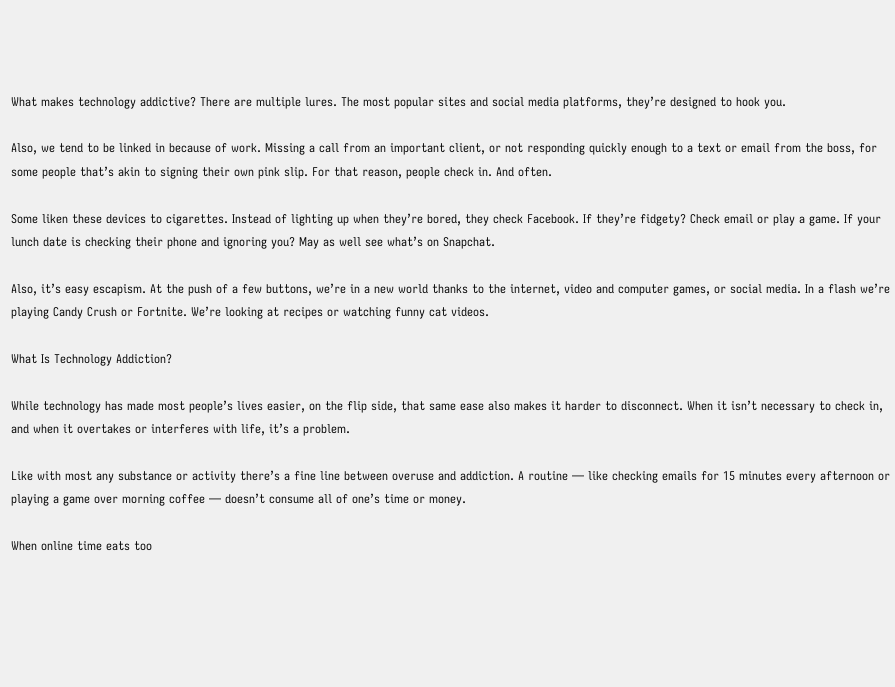What makes technology addictive? There are multiple lures. The most popular sites and social media platforms, they’re designed to hook you.

Also, we tend to be linked in because of work. Missing a call from an important client, or not responding quickly enough to a text or email from the boss, for some people that’s akin to signing their own pink slip. For that reason, people check in. And often.

Some liken these devices to cigarettes. Instead of lighting up when they’re bored, they check Facebook. If they’re fidgety? Check email or play a game. If your lunch date is checking their phone and ignoring you? May as well see what’s on Snapchat.

Also, it’s easy escapism. At the push of a few buttons, we’re in a new world thanks to the internet, video and computer games, or social media. In a flash we’re playing Candy Crush or Fortnite. We’re looking at recipes or watching funny cat videos.

What Is Technology Addiction?

While technology has made most people’s lives easier, on the flip side, that same ease also makes it harder to disconnect. When it isn’t necessary to check in, and when it overtakes or interferes with life, it’s a problem.

Like with most any substance or activity there’s a fine line between overuse and addiction. A routine — like checking emails for 15 minutes every afternoon or playing a game over morning coffee — doesn’t consume all of one’s time or money.

When online time eats too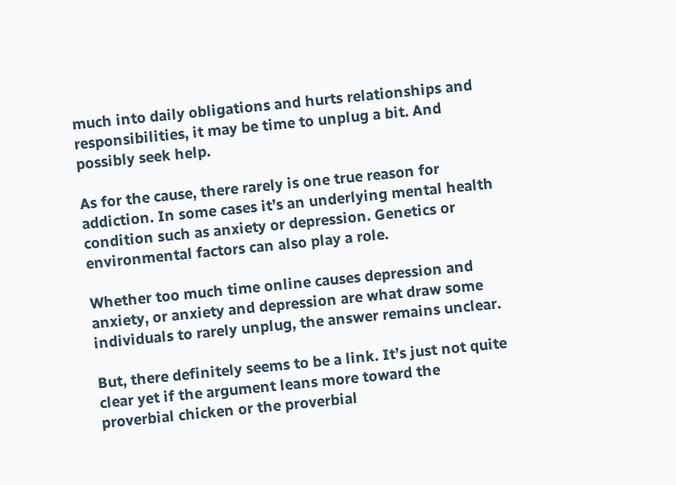much into daily obligations and hurts relationships and responsibilities, it may be time to unplug a bit. And possibly seek help.

As for the cause, there rarely is one true reason for addiction. In some cases it’s an underlying mental health condition such as anxiety or depression. Genetics or environmental factors can also play a role.

Whether too much time online causes depression and anxiety, or anxiety and depression are what draw some individuals to rarely unplug, the answer remains unclear.

But, there definitely seems to be a link. It’s just not quite clear yet if the argument leans more toward the proverbial chicken or the proverbial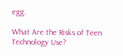egg.

What Are the Risks of Teen Technology Use?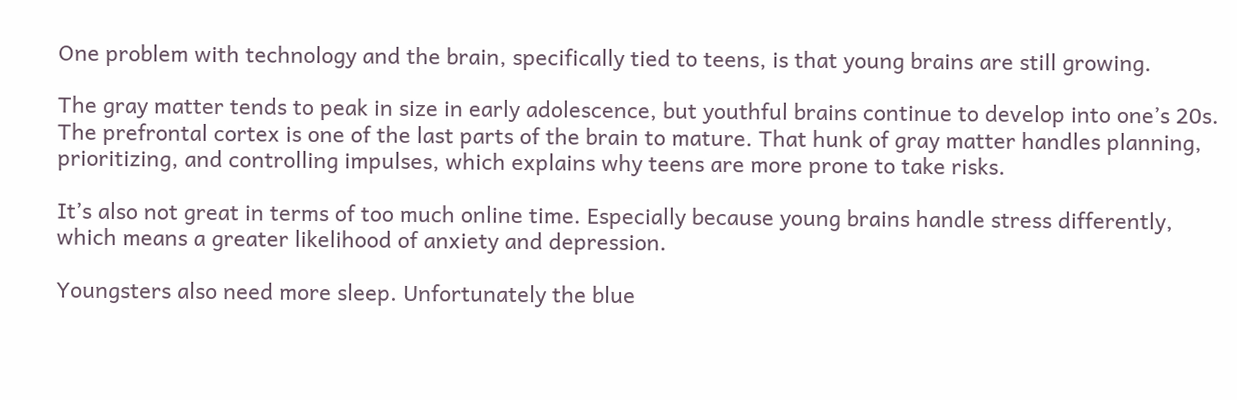One problem with technology and the brain, specifically tied to teens, is that young brains are still growing.

The gray matter tends to peak in size in early adolescence, but youthful brains continue to develop into one’s 20s. The prefrontal cortex is one of the last parts of the brain to mature. That hunk of gray matter handles planning, prioritizing, and controlling impulses, which explains why teens are more prone to take risks.

It’s also not great in terms of too much online time. Especially because young brains handle stress differently, which means a greater likelihood of anxiety and depression.

Youngsters also need more sleep. Unfortunately the blue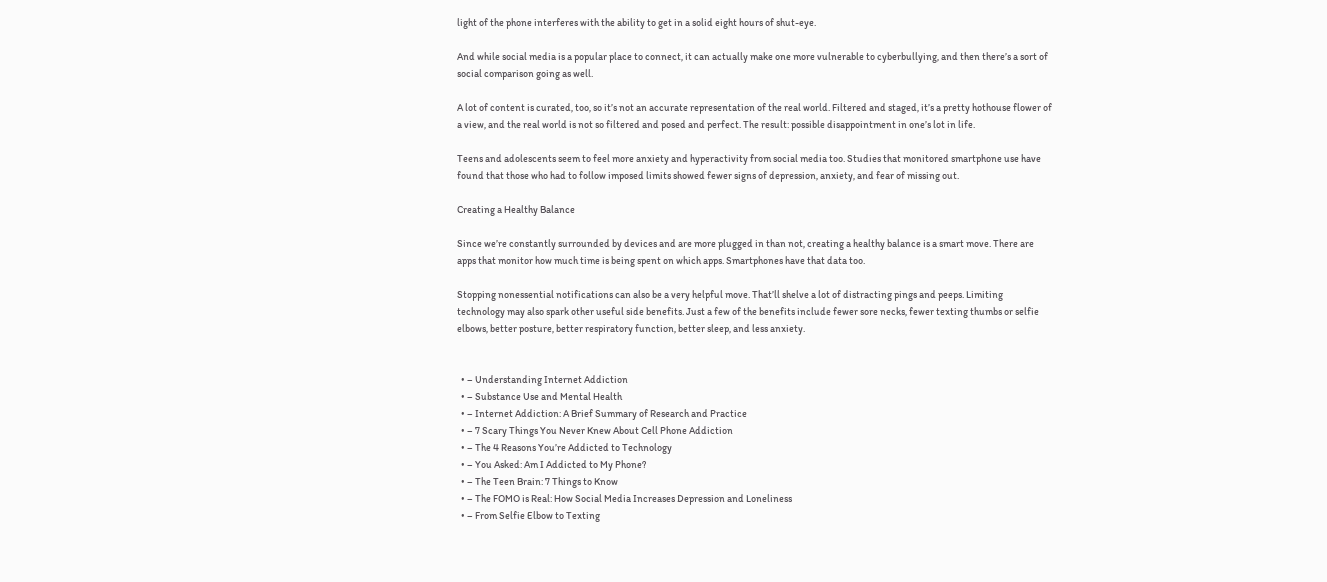light of the phone interferes with the ability to get in a solid eight hours of shut-eye.

And while social media is a popular place to connect, it can actually make one more vulnerable to cyberbullying, and then there’s a sort of social comparison going as well.

A lot of content is curated, too, so it’s not an accurate representation of the real world. Filtered and staged, it’s a pretty hothouse flower of a view, and the real world is not so filtered and posed and perfect. The result: possible disappointment in one’s lot in life.

Teens and adolescents seem to feel more anxiety and hyperactivity from social media too. Studies that monitored smartphone use have found that those who had to follow imposed limits showed fewer signs of depression, anxiety, and fear of missing out.

Creating a Healthy Balance

Since we’re constantly surrounded by devices and are more plugged in than not, creating a healthy balance is a smart move. There are apps that monitor how much time is being spent on which apps. Smartphones have that data too.

Stopping nonessential notifications can also be a very helpful move. That’ll shelve a lot of distracting pings and peeps. Limiting technology may also spark other useful side benefits. Just a few of the benefits include fewer sore necks, fewer texting thumbs or selfie elbows, better posture, better respiratory function, better sleep, and less anxiety.


  • – Understanding Internet Addiction
  • – Substance Use and Mental Health
  • – Internet Addiction: A Brief Summary of Research and Practice
  • – 7 Scary Things You Never Knew About Cell Phone Addiction
  • – The 4 Reasons You’re Addicted to Technology
  • – You Asked: Am I Addicted to My Phone?
  • – The Teen Brain: 7 Things to Know
  • – The FOMO is Real: How Social Media Increases Depression and Loneliness
  • – From Selfie Elbow to Texting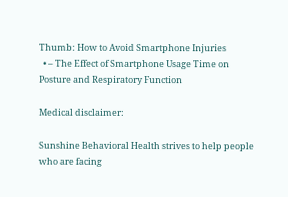Thumb: How to Avoid Smartphone Injuries
  • – The Effect of Smartphone Usage Time on Posture and Respiratory Function

Medical disclaimer:

Sunshine Behavioral Health strives to help people who are facing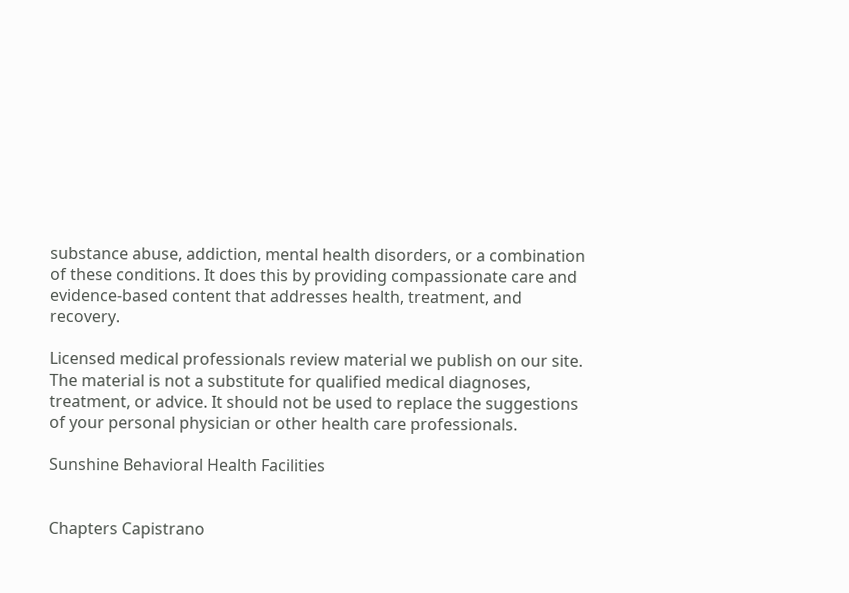substance abuse, addiction, mental health disorders, or a combination of these conditions. It does this by providing compassionate care and evidence-based content that addresses health, treatment, and recovery.

Licensed medical professionals review material we publish on our site. The material is not a substitute for qualified medical diagnoses, treatment, or advice. It should not be used to replace the suggestions of your personal physician or other health care professionals.

Sunshine Behavioral Health Facilities


Chapters Capistrano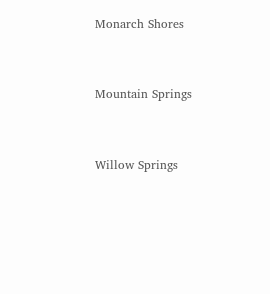Monarch Shores


Mountain Springs


Willow Springs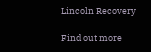Lincoln Recovery

Find out more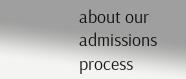about our admissions process